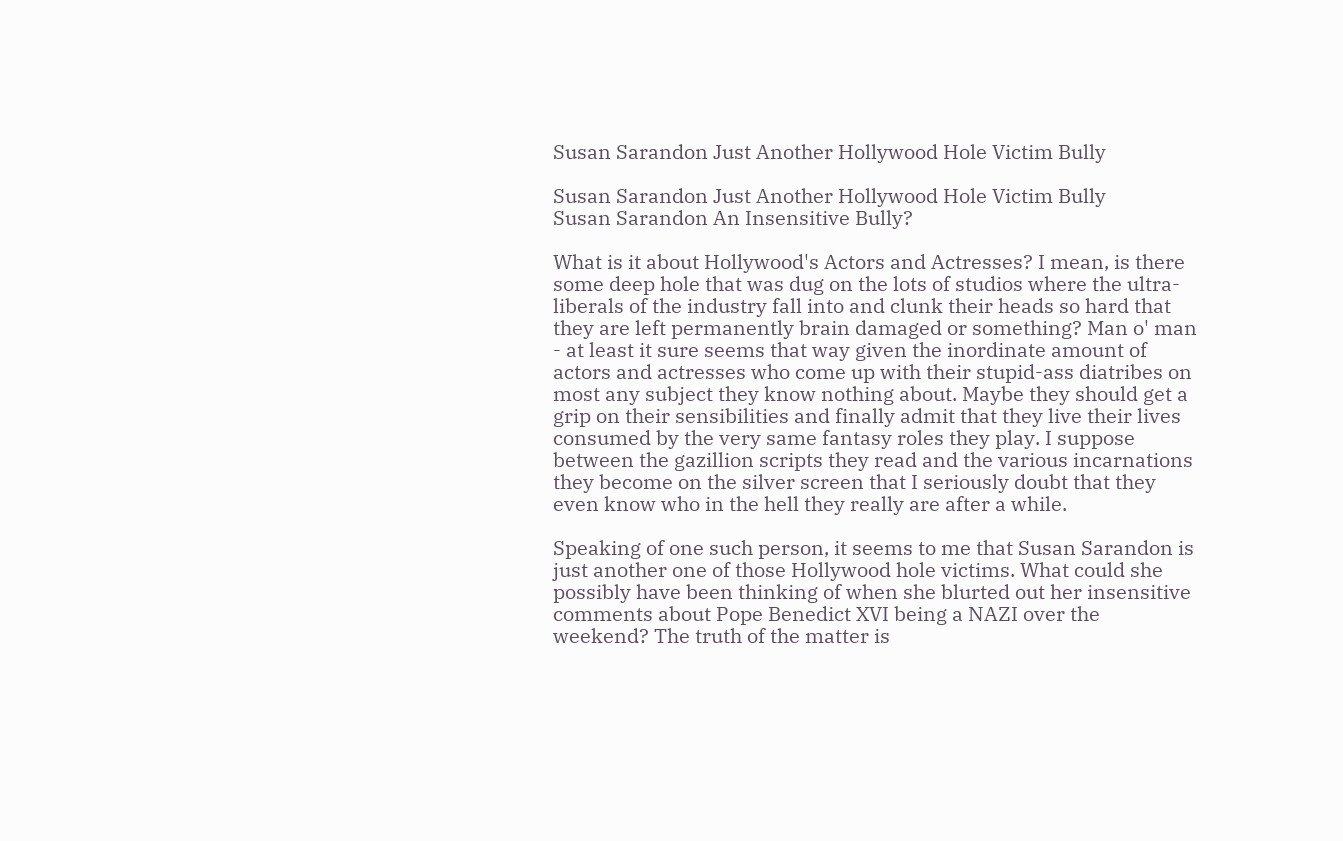Susan Sarandon Just Another Hollywood Hole Victim Bully

Susan Sarandon Just Another Hollywood Hole Victim Bully
Susan Sarandon An Insensitive Bully?

What is it about Hollywood's Actors and Actresses? I mean, is there some deep hole that was dug on the lots of studios where the ultra-liberals of the industry fall into and clunk their heads so hard that they are left permanently brain damaged or something? Man o' man - at least it sure seems that way given the inordinate amount of actors and actresses who come up with their stupid-ass diatribes on most any subject they know nothing about. Maybe they should get a grip on their sensibilities and finally admit that they live their lives consumed by the very same fantasy roles they play. I suppose between the gazillion scripts they read and the various incarnations they become on the silver screen that I seriously doubt that they even know who in the hell they really are after a while.

Speaking of one such person, it seems to me that Susan Sarandon is just another one of those Hollywood hole victims. What could she possibly have been thinking of when she blurted out her insensitive comments about Pope Benedict XVI being a NAZI over the weekend? The truth of the matter is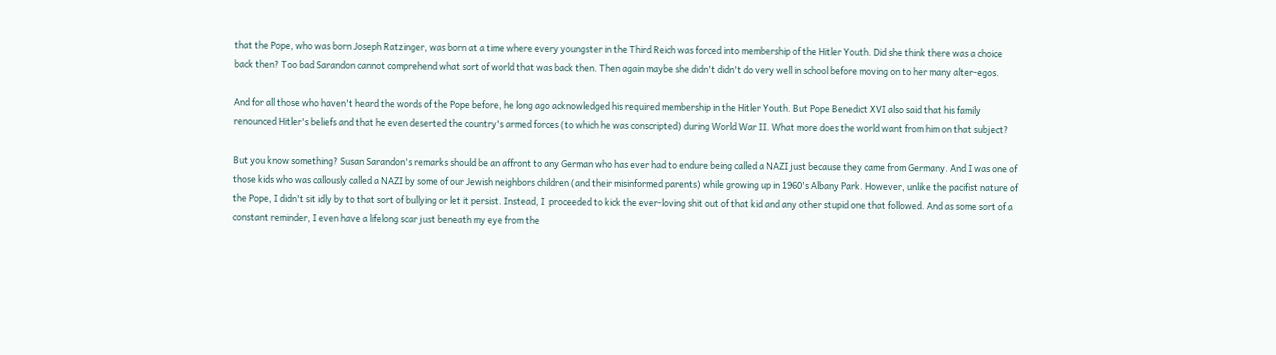that the Pope, who was born Joseph Ratzinger, was born at a time where every youngster in the Third Reich was forced into membership of the Hitler Youth. Did she think there was a choice back then? Too bad Sarandon cannot comprehend what sort of world that was back then. Then again maybe she didn't didn't do very well in school before moving on to her many alter-egos.

And for all those who haven't heard the words of the Pope before, he long ago acknowledged his required membership in the Hitler Youth. But Pope Benedict XVI also said that his family renounced Hitler's beliefs and that he even deserted the country's armed forces (to which he was conscripted) during World War II. What more does the world want from him on that subject?

But you know something? Susan Sarandon's remarks should be an affront to any German who has ever had to endure being called a NAZI just because they came from Germany. And I was one of those kids who was callously called a NAZI by some of our Jewish neighbors children (and their misinformed parents) while growing up in 1960's Albany Park. However, unlike the pacifist nature of the Pope, I didn't sit idly by to that sort of bullying or let it persist. Instead, I  proceeded to kick the ever-loving shit out of that kid and any other stupid one that followed. And as some sort of a constant reminder, I even have a lifelong scar just beneath my eye from the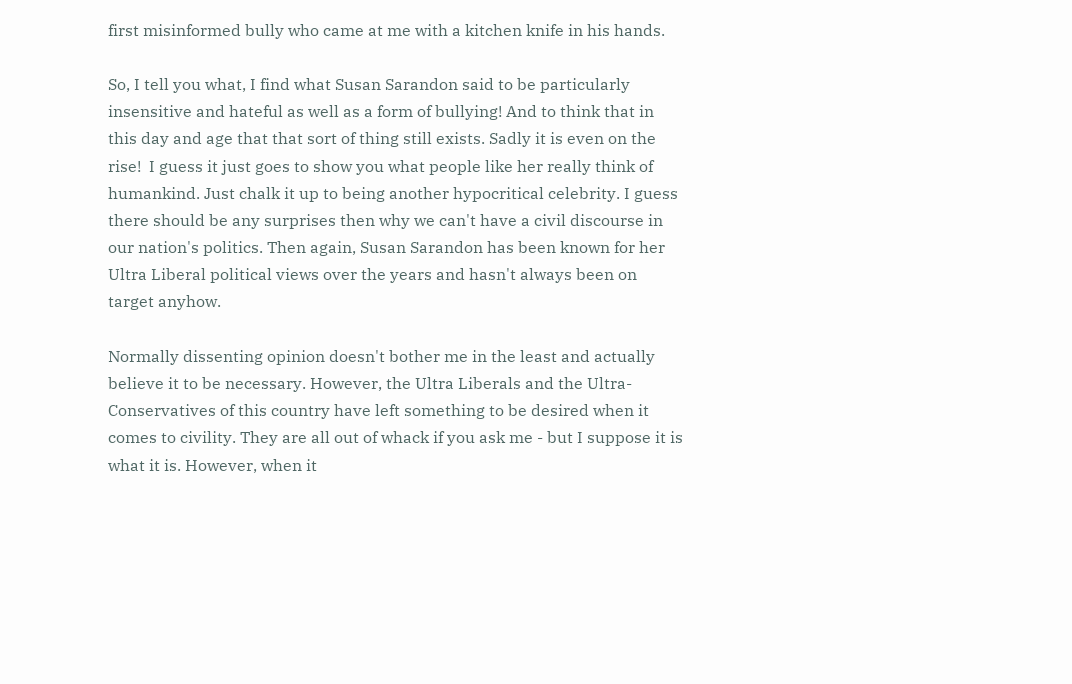first misinformed bully who came at me with a kitchen knife in his hands.

So, I tell you what, I find what Susan Sarandon said to be particularly insensitive and hateful as well as a form of bullying! And to think that in this day and age that that sort of thing still exists. Sadly it is even on the rise!  I guess it just goes to show you what people like her really think of humankind. Just chalk it up to being another hypocritical celebrity. I guess there should be any surprises then why we can't have a civil discourse in our nation's politics. Then again, Susan Sarandon has been known for her Ultra Liberal political views over the years and hasn't always been on target anyhow.

Normally dissenting opinion doesn't bother me in the least and actually believe it to be necessary. However, the Ultra Liberals and the Ultra-Conservatives of this country have left something to be desired when it comes to civility. They are all out of whack if you ask me - but I suppose it is what it is. However, when it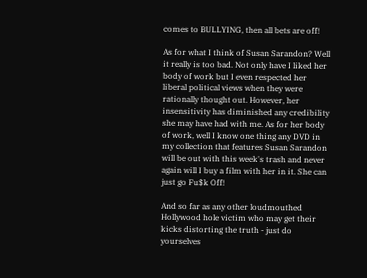comes to BULLYING, then all bets are off!

As for what I think of Susan Sarandon? Well it really is too bad. Not only have I liked her body of work but I even respected her liberal political views when they were rationally thought out. However, her insensitivity has diminished any credibility she may have had with me. As for her body of work, well I know one thing any DVD in my collection that features Susan Sarandon will be out with this week's trash and never again will I buy a film with her in it. She can just go Fu$k Off!

And so far as any other loudmouthed Hollywood hole victim who may get their kicks distorting the truth - just do yourselves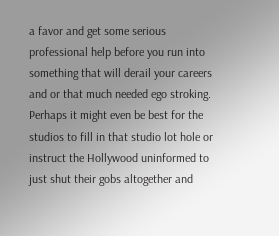a favor and get some serious professional help before you run into something that will derail your careers and or that much needed ego stroking. Perhaps it might even be best for the studios to fill in that studio lot hole or instruct the Hollywood uninformed to just shut their gobs altogether and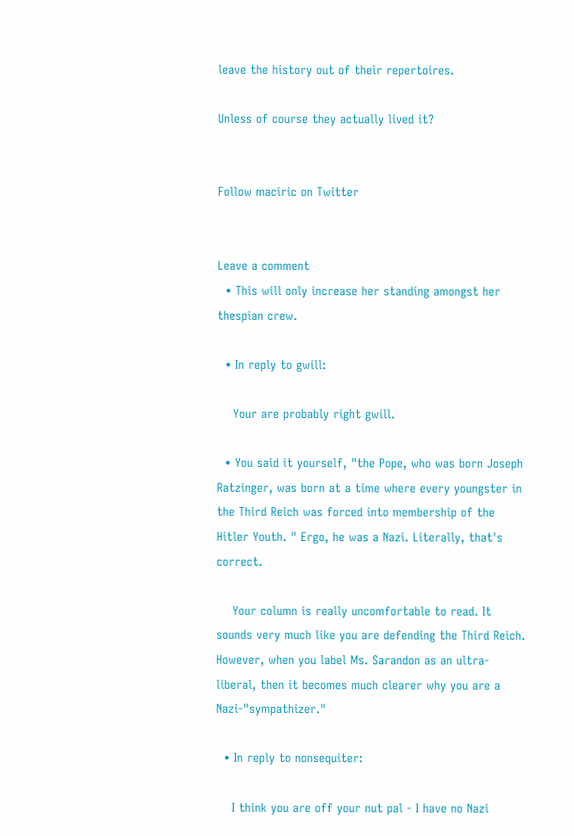leave the history out of their repertoires.

Unless of course they actually lived it?


Follow maciric on Twitter


Leave a comment
  • This will only increase her standing amongst her thespian crew.

  • In reply to gwill:

    Your are probably right gwill.

  • You said it yourself, "the Pope, who was born Joseph Ratzinger, was born at a time where every youngster in the Third Reich was forced into membership of the Hitler Youth. " Ergo, he was a Nazi. Literally, that's correct.

    Your column is really uncomfortable to read. It sounds very much like you are defending the Third Reich. However, when you label Ms. Sarandon as an ultra-liberal, then it becomes much clearer why you are a Nazi-"sympathizer."

  • In reply to nonsequiter:

    I think you are off your nut pal - I have no Nazi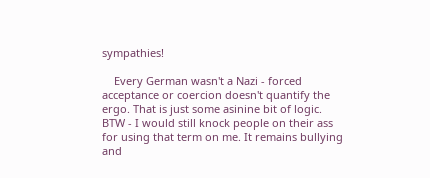sympathies!

    Every German wasn't a Nazi - forced acceptance or coercion doesn't quantify the ergo. That is just some asinine bit of logic. BTW - I would still knock people on their ass for using that term on me. It remains bullying and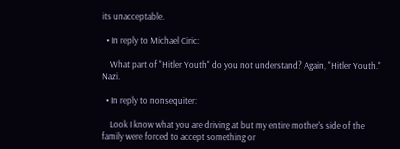its unacceptable.

  • In reply to Michael Ciric:

    What part of "Hitler Youth" do you not understand? Again, "Hitler Youth." Nazi.

  • In reply to nonsequiter:

    Look I know what you are driving at but my entire mother's side of the family were forced to accept something or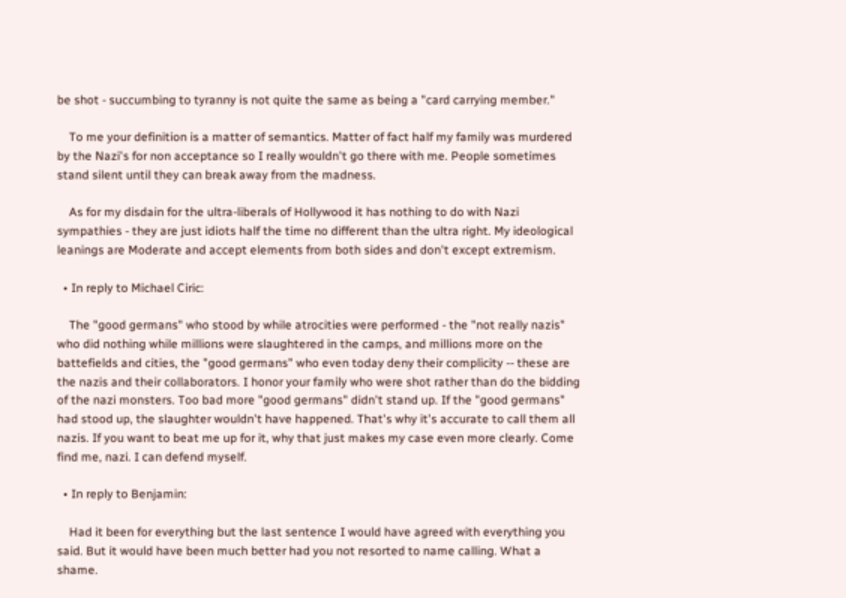be shot - succumbing to tyranny is not quite the same as being a "card carrying member."

    To me your definition is a matter of semantics. Matter of fact half my family was murdered by the Nazi's for non acceptance so I really wouldn't go there with me. People sometimes stand silent until they can break away from the madness.

    As for my disdain for the ultra-liberals of Hollywood it has nothing to do with Nazi sympathies - they are just idiots half the time no different than the ultra right. My ideological leanings are Moderate and accept elements from both sides and don't except extremism.

  • In reply to Michael Ciric:

    The "good germans" who stood by while atrocities were performed - the "not really nazis" who did nothing while millions were slaughtered in the camps, and millions more on the battefields and cities, the "good germans" who even today deny their complicity -- these are the nazis and their collaborators. I honor your family who were shot rather than do the bidding of the nazi monsters. Too bad more "good germans" didn't stand up. If the "good germans" had stood up, the slaughter wouldn't have happened. That's why it's accurate to call them all nazis. If you want to beat me up for it, why that just makes my case even more clearly. Come find me, nazi. I can defend myself.

  • In reply to Benjamin:

    Had it been for everything but the last sentence I would have agreed with everything you said. But it would have been much better had you not resorted to name calling. What a shame.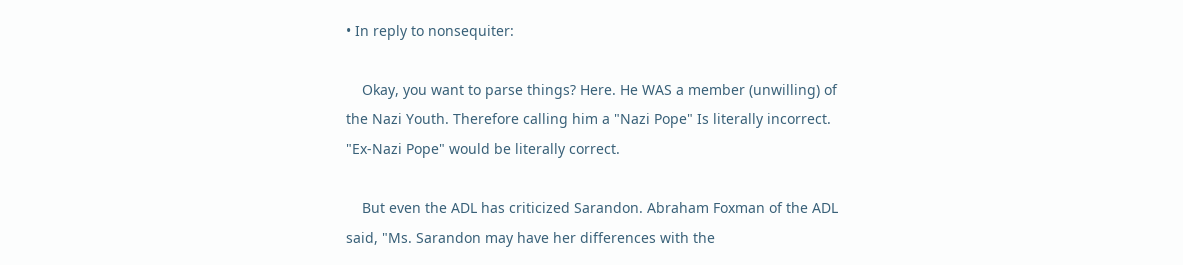• In reply to nonsequiter:

    Okay, you want to parse things? Here. He WAS a member (unwilling) of the Nazi Youth. Therefore calling him a "Nazi Pope" Is literally incorrect. "Ex-Nazi Pope" would be literally correct.

    But even the ADL has criticized Sarandon. Abraham Foxman of the ADL said, "Ms. Sarandon may have her differences with the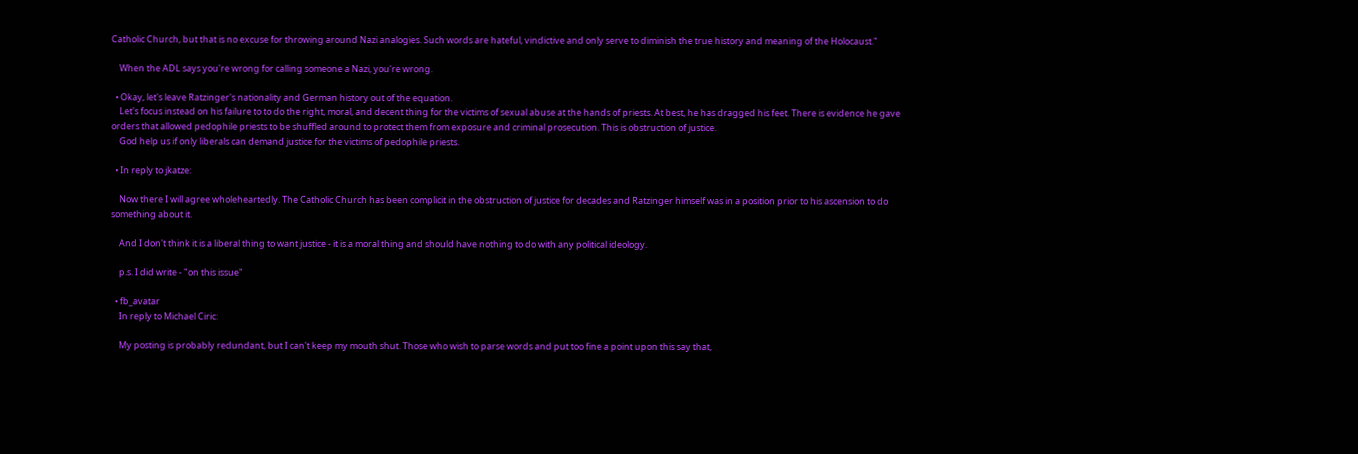Catholic Church, but that is no excuse for throwing around Nazi analogies. Such words are hateful, vindictive and only serve to diminish the true history and meaning of the Holocaust."

    When the ADL says you're wrong for calling someone a Nazi, you're wrong.

  • Okay, let's leave Ratzinger's nationality and German history out of the equation.
    Let's focus instead on his failure to to do the right, moral, and decent thing for the victims of sexual abuse at the hands of priests. At best, he has dragged his feet. There is evidence he gave orders that allowed pedophile priests to be shuffled around to protect them from exposure and criminal prosecution. This is obstruction of justice.
    God help us if only liberals can demand justice for the victims of pedophile priests.

  • In reply to jkatze:

    Now there I will agree wholeheartedly. The Catholic Church has been complicit in the obstruction of justice for decades and Ratzinger himself was in a position prior to his ascension to do something about it.

    And I don't think it is a liberal thing to want justice - it is a moral thing and should have nothing to do with any political ideology.

    p.s. I did write - "on this issue"

  • fb_avatar
    In reply to Michael Ciric:

    My posting is probably redundant, but I can't keep my mouth shut. Those who wish to parse words and put too fine a point upon this say that,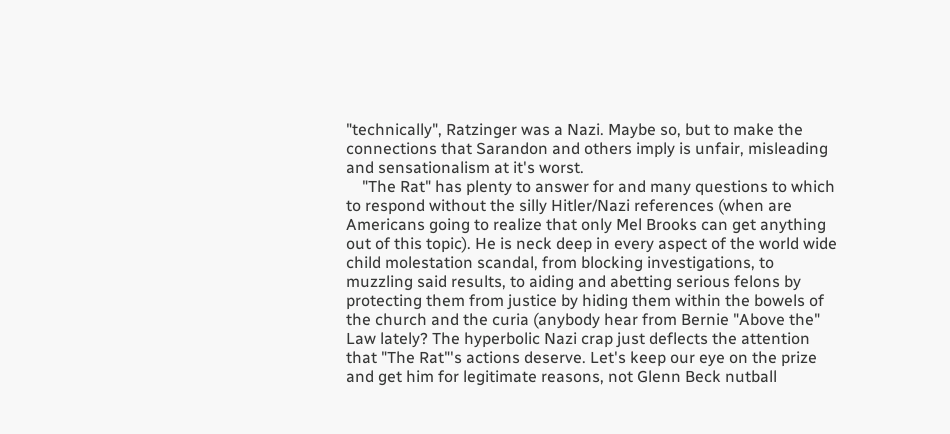"technically", Ratzinger was a Nazi. Maybe so, but to make the connections that Sarandon and others imply is unfair, misleading and sensationalism at it's worst.
    "The Rat" has plenty to answer for and many questions to which to respond without the silly Hitler/Nazi references (when are Americans going to realize that only Mel Brooks can get anything out of this topic). He is neck deep in every aspect of the world wide child molestation scandal, from blocking investigations, to muzzling said results, to aiding and abetting serious felons by protecting them from justice by hiding them within the bowels of the church and the curia (anybody hear from Bernie "Above the" Law lately? The hyperbolic Nazi crap just deflects the attention that "The Rat"'s actions deserve. Let's keep our eye on the prize and get him for legitimate reasons, not Glenn Beck nutball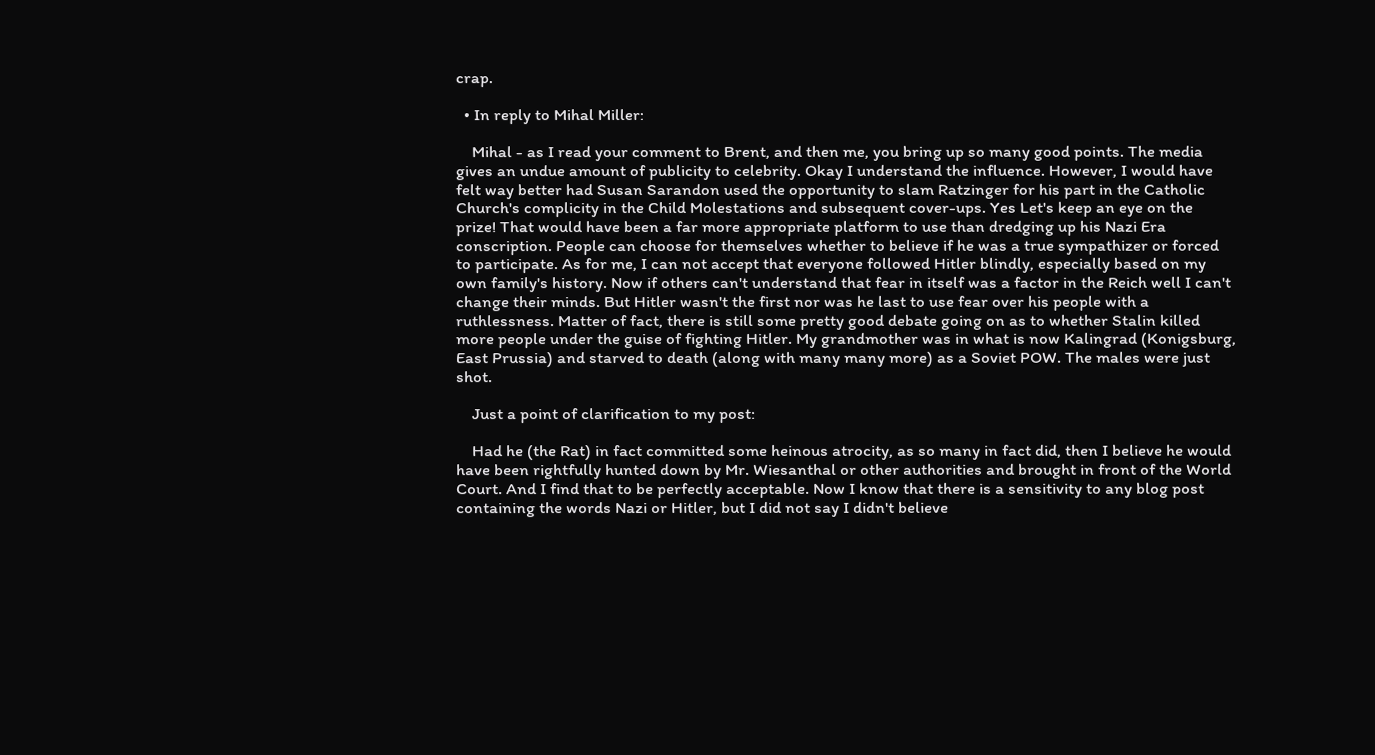crap.

  • In reply to Mihal Miller:

    Mihal - as I read your comment to Brent, and then me, you bring up so many good points. The media gives an undue amount of publicity to celebrity. Okay I understand the influence. However, I would have felt way better had Susan Sarandon used the opportunity to slam Ratzinger for his part in the Catholic Church's complicity in the Child Molestations and subsequent cover-ups. Yes Let's keep an eye on the prize! That would have been a far more appropriate platform to use than dredging up his Nazi Era conscription. People can choose for themselves whether to believe if he was a true sympathizer or forced to participate. As for me, I can not accept that everyone followed Hitler blindly, especially based on my own family's history. Now if others can't understand that fear in itself was a factor in the Reich well I can't change their minds. But Hitler wasn't the first nor was he last to use fear over his people with a ruthlessness. Matter of fact, there is still some pretty good debate going on as to whether Stalin killed more people under the guise of fighting Hitler. My grandmother was in what is now Kalingrad (Konigsburg, East Prussia) and starved to death (along with many many more) as a Soviet POW. The males were just shot.

    Just a point of clarification to my post:

    Had he (the Rat) in fact committed some heinous atrocity, as so many in fact did, then I believe he would have been rightfully hunted down by Mr. Wiesanthal or other authorities and brought in front of the World Court. And I find that to be perfectly acceptable. Now I know that there is a sensitivity to any blog post containing the words Nazi or Hitler, but I did not say I didn't believe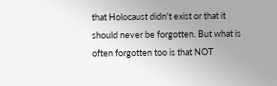that Holocaust didn't exist or that it should never be forgotten. But what is often forgotten too is that NOT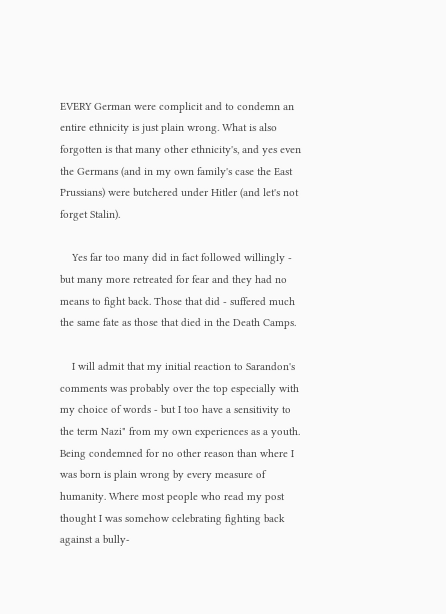EVERY German were complicit and to condemn an entire ethnicity is just plain wrong. What is also forgotten is that many other ethnicity's, and yes even the Germans (and in my own family's case the East Prussians) were butchered under Hitler (and let's not forget Stalin).

    Yes far too many did in fact followed willingly - but many more retreated for fear and they had no means to fight back. Those that did - suffered much the same fate as those that died in the Death Camps.

    I will admit that my initial reaction to Sarandon's comments was probably over the top especially with my choice of words - but I too have a sensitivity to the term Nazi" from my own experiences as a youth. Being condemned for no other reason than where I was born is plain wrong by every measure of humanity. Where most people who read my post thought I was somehow celebrating fighting back against a bully-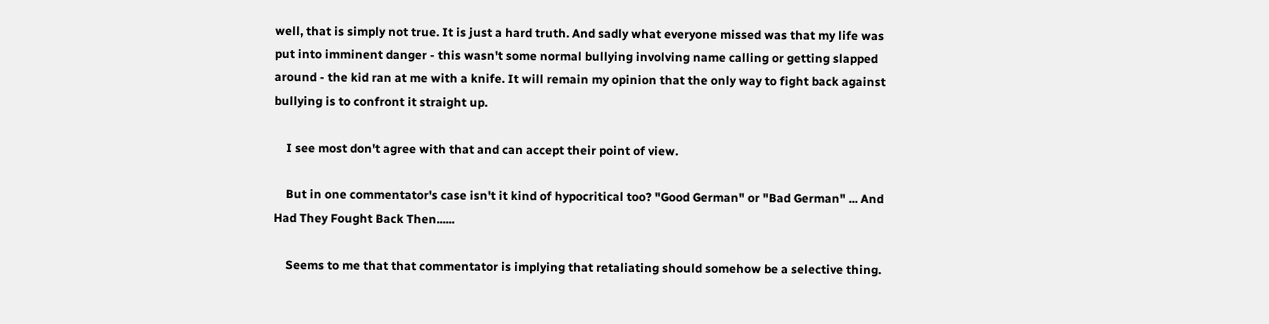well, that is simply not true. It is just a hard truth. And sadly what everyone missed was that my life was put into imminent danger - this wasn't some normal bullying involving name calling or getting slapped around - the kid ran at me with a knife. It will remain my opinion that the only way to fight back against bullying is to confront it straight up.

    I see most don't agree with that and can accept their point of view.

    But in one commentator's case isn't it kind of hypocritical too? "Good German" or "Bad German" ... And Had They Fought Back Then......

    Seems to me that that commentator is implying that retaliating should somehow be a selective thing.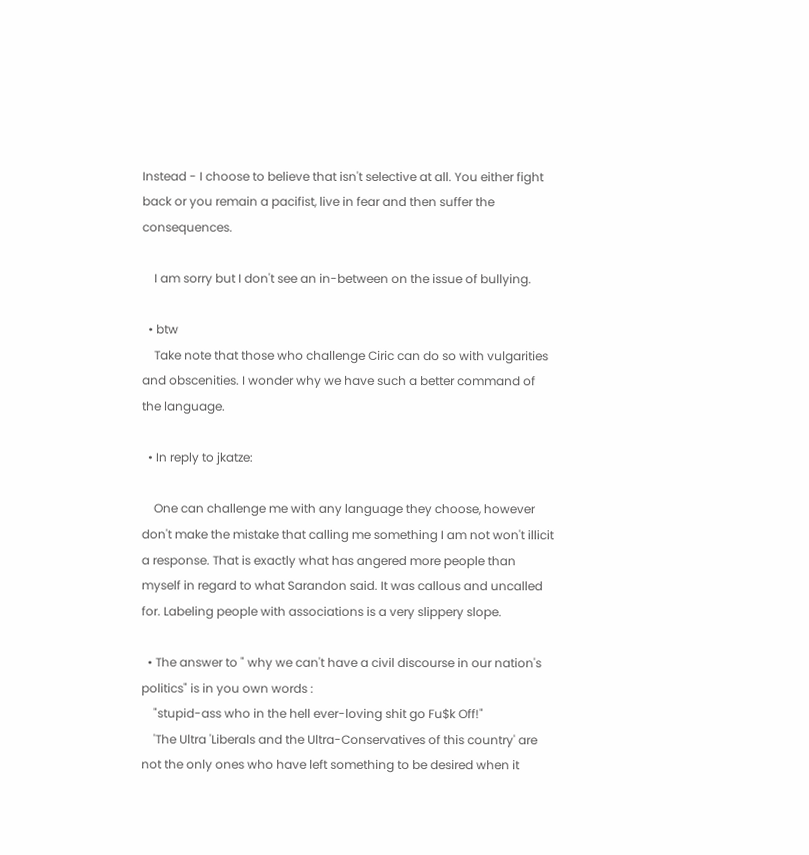Instead - I choose to believe that isn't selective at all. You either fight back or you remain a pacifist, live in fear and then suffer the consequences.

    I am sorry but I don't see an in-between on the issue of bullying.

  • btw
    Take note that those who challenge Ciric can do so with vulgarities and obscenities. I wonder why we have such a better command of the language.

  • In reply to jkatze:

    One can challenge me with any language they choose, however don't make the mistake that calling me something I am not won't illicit a response. That is exactly what has angered more people than myself in regard to what Sarandon said. It was callous and uncalled for. Labeling people with associations is a very slippery slope.

  • The answer to " why we can't have a civil discourse in our nation's politics" is in you own words :
    "stupid-ass who in the hell ever-loving shit go Fu$k Off!"
    'The Ultra 'Liberals and the Ultra-Conservatives of this country' are not the only ones who have left something to be desired when it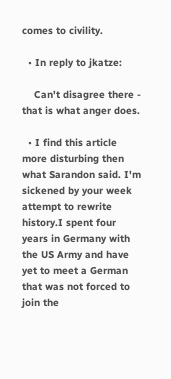comes to civility.

  • In reply to jkatze:

    Can't disagree there - that is what anger does.

  • I find this article more disturbing then what Sarandon said. I'm sickened by your week attempt to rewrite history.I spent four years in Germany with the US Army and have yet to meet a German that was not forced to join the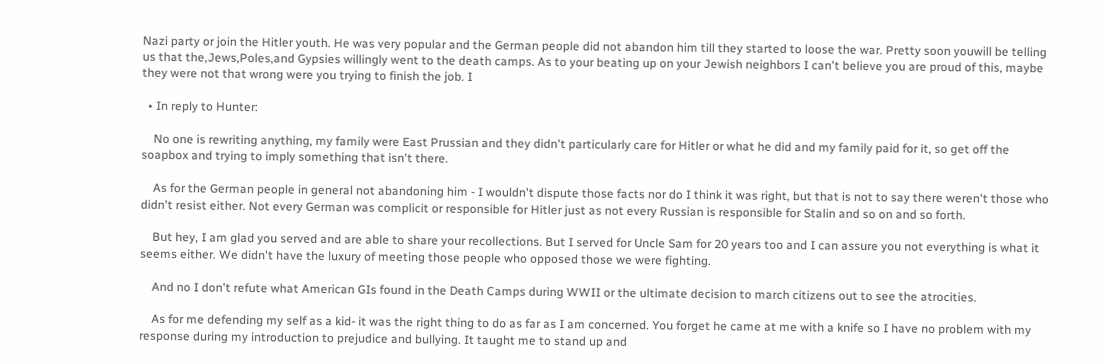Nazi party or join the Hitler youth. He was very popular and the German people did not abandon him till they started to loose the war. Pretty soon youwill be telling us that the,Jews,Poles,and Gypsies willingly went to the death camps. As to your beating up on your Jewish neighbors I can't believe you are proud of this, maybe they were not that wrong were you trying to finish the job. I

  • In reply to Hunter:

    No one is rewriting anything, my family were East Prussian and they didn't particularly care for Hitler or what he did and my family paid for it, so get off the soapbox and trying to imply something that isn't there.

    As for the German people in general not abandoning him - I wouldn't dispute those facts nor do I think it was right, but that is not to say there weren't those who didn't resist either. Not every German was complicit or responsible for Hitler just as not every Russian is responsible for Stalin and so on and so forth.

    But hey, I am glad you served and are able to share your recollections. But I served for Uncle Sam for 20 years too and I can assure you not everything is what it seems either. We didn't have the luxury of meeting those people who opposed those we were fighting.

    And no I don't refute what American GIs found in the Death Camps during WWII or the ultimate decision to march citizens out to see the atrocities.

    As for me defending my self as a kid- it was the right thing to do as far as I am concerned. You forget he came at me with a knife so I have no problem with my response during my introduction to prejudice and bullying. It taught me to stand up and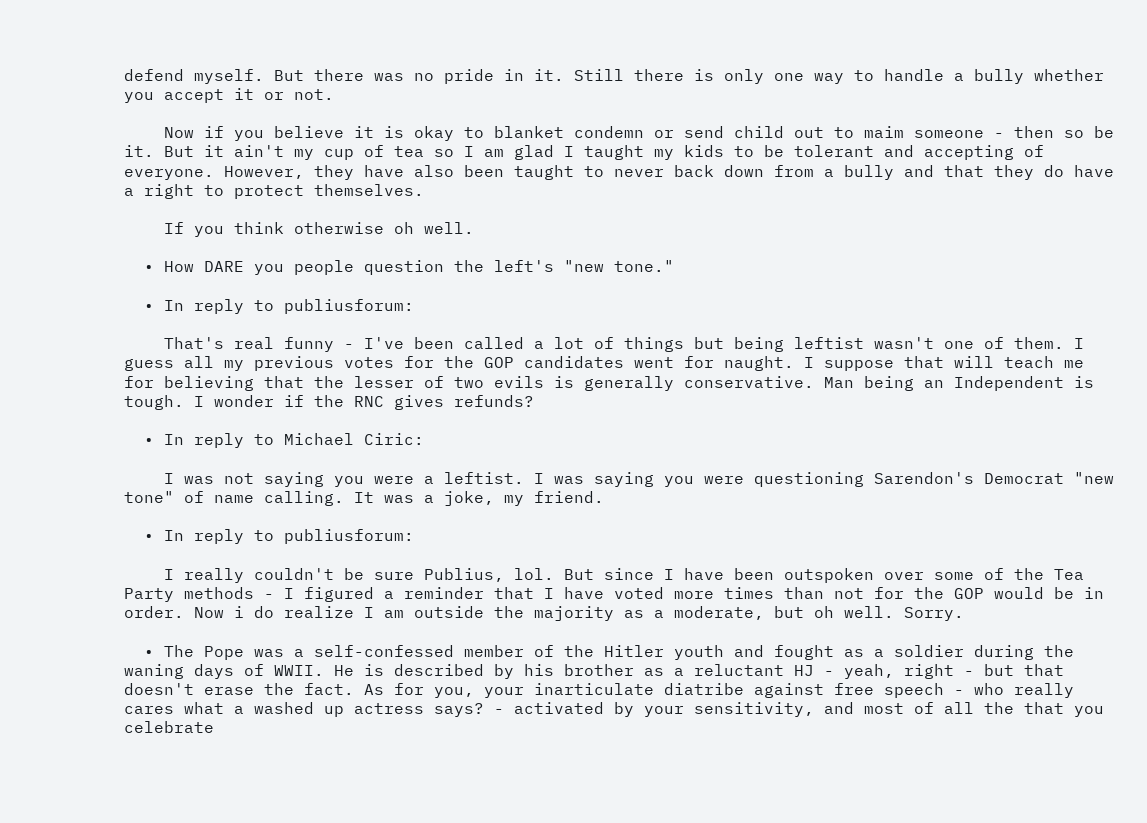defend myself. But there was no pride in it. Still there is only one way to handle a bully whether you accept it or not.

    Now if you believe it is okay to blanket condemn or send child out to maim someone - then so be it. But it ain't my cup of tea so I am glad I taught my kids to be tolerant and accepting of everyone. However, they have also been taught to never back down from a bully and that they do have a right to protect themselves.

    If you think otherwise oh well.

  • How DARE you people question the left's "new tone."

  • In reply to publiusforum:

    That's real funny - I've been called a lot of things but being leftist wasn't one of them. I guess all my previous votes for the GOP candidates went for naught. I suppose that will teach me for believing that the lesser of two evils is generally conservative. Man being an Independent is tough. I wonder if the RNC gives refunds?

  • In reply to Michael Ciric:

    I was not saying you were a leftist. I was saying you were questioning Sarendon's Democrat "new tone" of name calling. It was a joke, my friend.

  • In reply to publiusforum:

    I really couldn't be sure Publius, lol. But since I have been outspoken over some of the Tea Party methods - I figured a reminder that I have voted more times than not for the GOP would be in order. Now i do realize I am outside the majority as a moderate, but oh well. Sorry.

  • The Pope was a self-confessed member of the Hitler youth and fought as a soldier during the waning days of WWII. He is described by his brother as a reluctant HJ - yeah, right - but that doesn't erase the fact. As for you, your inarticulate diatribe against free speech - who really cares what a washed up actress says? - activated by your sensitivity, and most of all the that you celebrate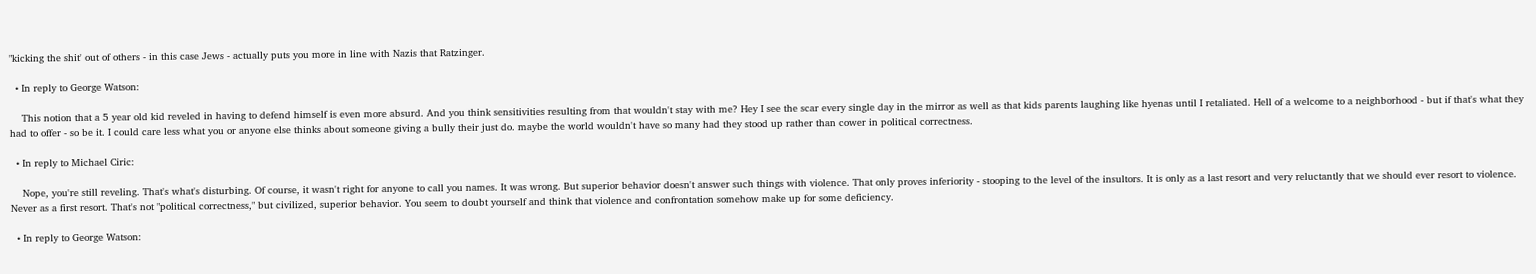"kicking the shit' out of others - in this case Jews - actually puts you more in line with Nazis that Ratzinger.

  • In reply to George Watson:

    This notion that a 5 year old kid reveled in having to defend himself is even more absurd. And you think sensitivities resulting from that wouldn't stay with me? Hey I see the scar every single day in the mirror as well as that kids parents laughing like hyenas until I retaliated. Hell of a welcome to a neighborhood - but if that's what they had to offer - so be it. I could care less what you or anyone else thinks about someone giving a bully their just do. maybe the world wouldn't have so many had they stood up rather than cower in political correctness.

  • In reply to Michael Ciric:

    Nope, you're still reveling. That's what's disturbing. Of course, it wasn't right for anyone to call you names. It was wrong. But superior behavior doesn't answer such things with violence. That only proves inferiority - stooping to the level of the insultors. It is only as a last resort and very reluctantly that we should ever resort to violence. Never as a first resort. That's not "political correctness," but civilized, superior behavior. You seem to doubt yourself and think that violence and confrontation somehow make up for some deficiency.

  • In reply to George Watson: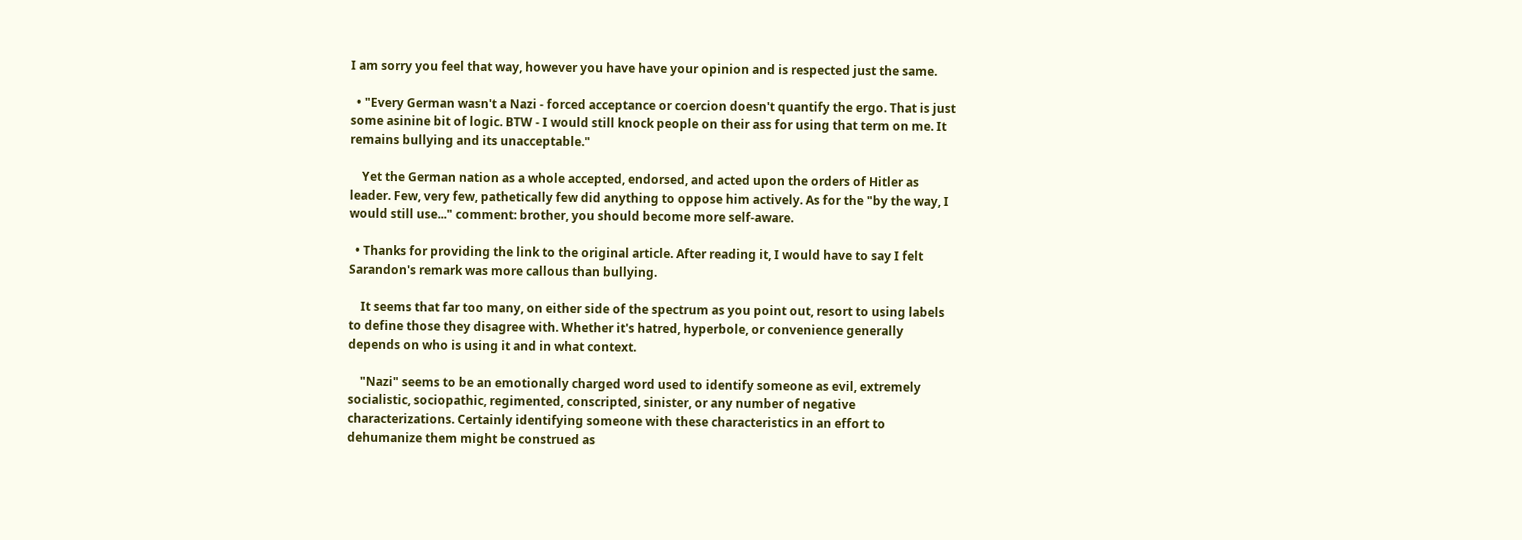I am sorry you feel that way, however you have have your opinion and is respected just the same.

  • "Every German wasn't a Nazi - forced acceptance or coercion doesn't quantify the ergo. That is just some asinine bit of logic. BTW - I would still knock people on their ass for using that term on me. It remains bullying and its unacceptable."

    Yet the German nation as a whole accepted, endorsed, and acted upon the orders of Hitler as leader. Few, very few, pathetically few did anything to oppose him actively. As for the "by the way, I would still use..." comment: brother, you should become more self-aware.

  • Thanks for providing the link to the original article. After reading it, I would have to say I felt Sarandon's remark was more callous than bullying.

    It seems that far too many, on either side of the spectrum as you point out, resort to using labels to define those they disagree with. Whether it's hatred, hyperbole, or convenience generally depends on who is using it and in what context.

    "Nazi" seems to be an emotionally charged word used to identify someone as evil, extremely socialistic, sociopathic, regimented, conscripted, sinister, or any number of negative characterizations. Certainly identifying someone with these characteristics in an effort to dehumanize them might be construed as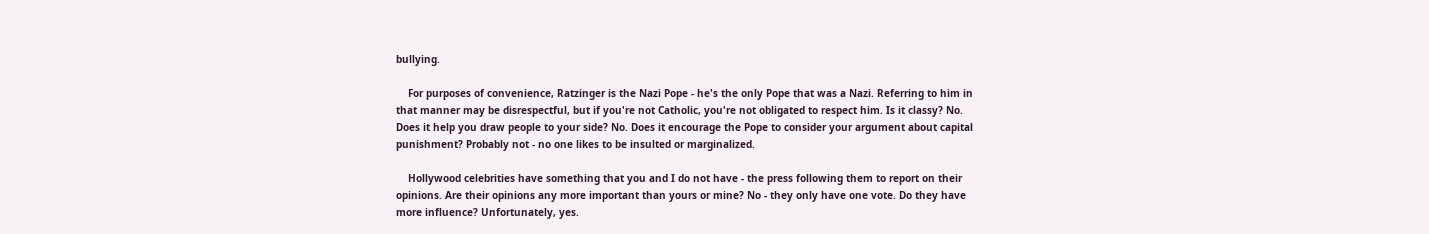bullying.

    For purposes of convenience, Ratzinger is the Nazi Pope - he's the only Pope that was a Nazi. Referring to him in that manner may be disrespectful, but if you're not Catholic, you're not obligated to respect him. Is it classy? No. Does it help you draw people to your side? No. Does it encourage the Pope to consider your argument about capital punishment? Probably not - no one likes to be insulted or marginalized.

    Hollywood celebrities have something that you and I do not have - the press following them to report on their opinions. Are their opinions any more important than yours or mine? No - they only have one vote. Do they have more influence? Unfortunately, yes.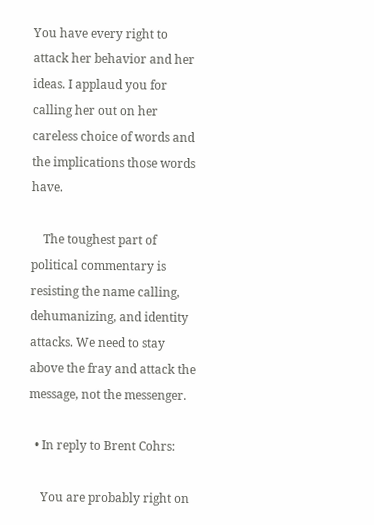You have every right to attack her behavior and her ideas. I applaud you for calling her out on her careless choice of words and the implications those words have.

    The toughest part of political commentary is resisting the name calling, dehumanizing, and identity attacks. We need to stay above the fray and attack the message, not the messenger.

  • In reply to Brent Cohrs:

    You are probably right on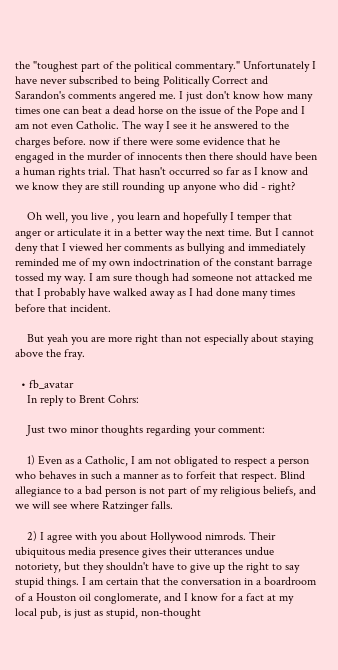the "toughest part of the political commentary." Unfortunately I have never subscribed to being Politically Correct and Sarandon's comments angered me. I just don't know how many times one can beat a dead horse on the issue of the Pope and I am not even Catholic. The way I see it he answered to the charges before. now if there were some evidence that he engaged in the murder of innocents then there should have been a human rights trial. That hasn't occurred so far as I know and we know they are still rounding up anyone who did - right?

    Oh well, you live , you learn and hopefully I temper that anger or articulate it in a better way the next time. But I cannot deny that I viewed her comments as bullying and immediately reminded me of my own indoctrination of the constant barrage tossed my way. I am sure though had someone not attacked me that I probably have walked away as I had done many times before that incident.

    But yeah you are more right than not especially about staying above the fray.

  • fb_avatar
    In reply to Brent Cohrs:

    Just two minor thoughts regarding your comment:

    1) Even as a Catholic, I am not obligated to respect a person who behaves in such a manner as to forfeit that respect. Blind allegiance to a bad person is not part of my religious beliefs, and we will see where Ratzinger falls.

    2) I agree with you about Hollywood nimrods. Their ubiquitous media presence gives their utterances undue notoriety, but they shouldn't have to give up the right to say stupid things. I am certain that the conversation in a boardroom of a Houston oil conglomerate, and I know for a fact at my local pub, is just as stupid, non-thought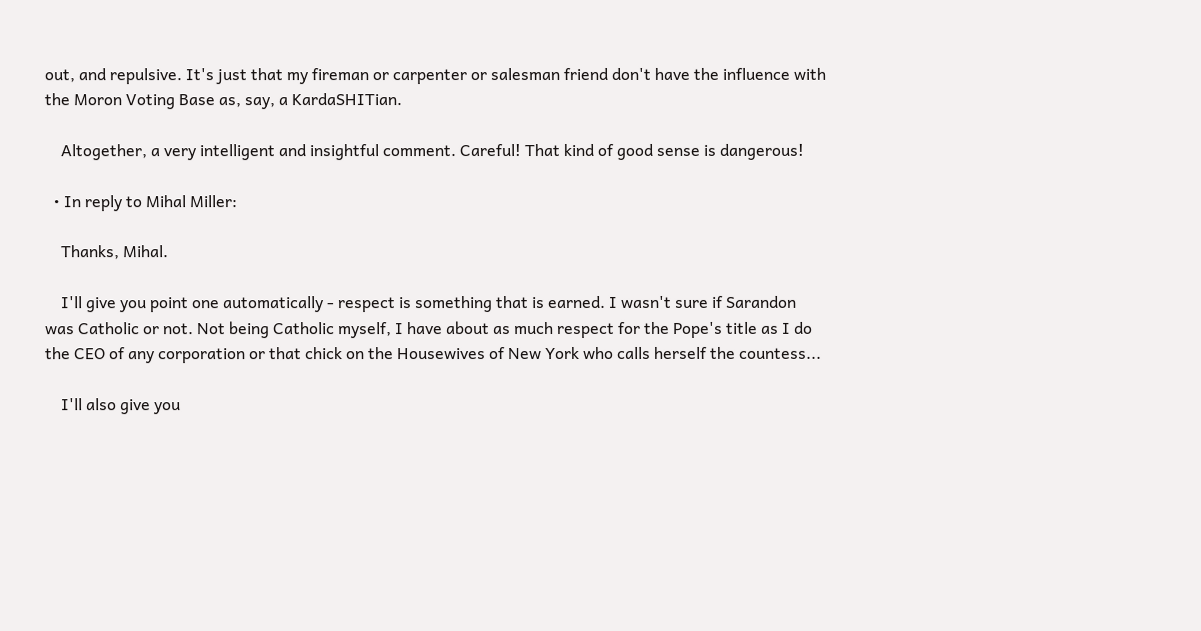out, and repulsive. It's just that my fireman or carpenter or salesman friend don't have the influence with the Moron Voting Base as, say, a KardaSHITian.

    Altogether, a very intelligent and insightful comment. Careful! That kind of good sense is dangerous!

  • In reply to Mihal Miller:

    Thanks, Mihal.

    I'll give you point one automatically - respect is something that is earned. I wasn't sure if Sarandon was Catholic or not. Not being Catholic myself, I have about as much respect for the Pope's title as I do the CEO of any corporation or that chick on the Housewives of New York who calls herself the countess...

    I'll also give you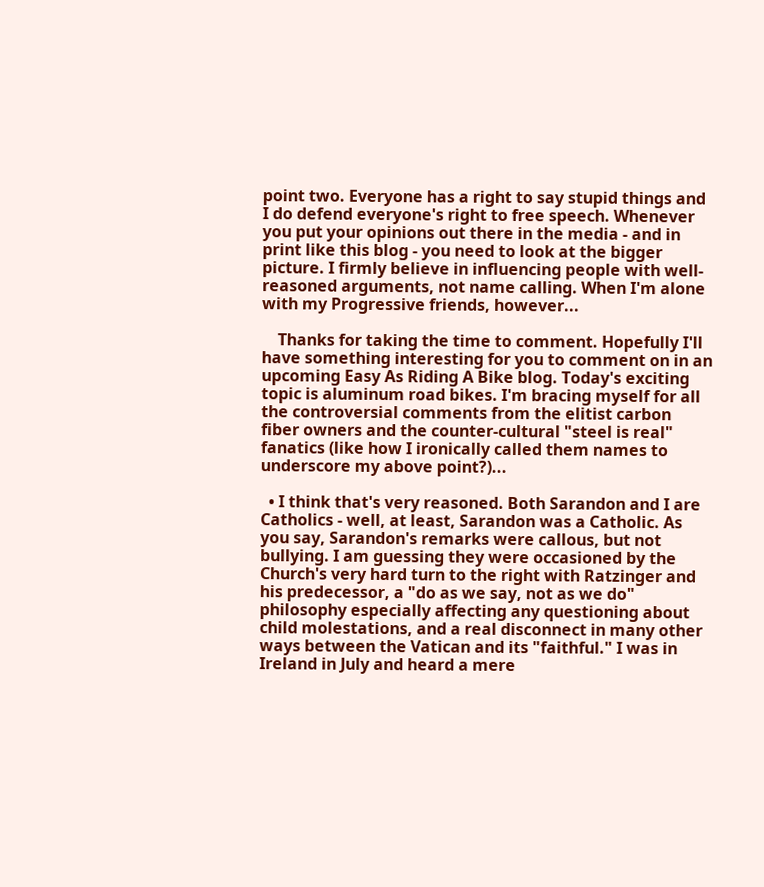point two. Everyone has a right to say stupid things and I do defend everyone's right to free speech. Whenever you put your opinions out there in the media - and in print like this blog - you need to look at the bigger picture. I firmly believe in influencing people with well-reasoned arguments, not name calling. When I'm alone with my Progressive friends, however...

    Thanks for taking the time to comment. Hopefully I'll have something interesting for you to comment on in an upcoming Easy As Riding A Bike blog. Today's exciting topic is aluminum road bikes. I'm bracing myself for all the controversial comments from the elitist carbon fiber owners and the counter-cultural "steel is real" fanatics (like how I ironically called them names to underscore my above point?)...

  • I think that's very reasoned. Both Sarandon and I are Catholics - well, at least, Sarandon was a Catholic. As you say, Sarandon's remarks were callous, but not bullying. I am guessing they were occasioned by the Church's very hard turn to the right with Ratzinger and his predecessor, a "do as we say, not as we do" philosophy especially affecting any questioning about child molestations, and a real disconnect in many other ways between the Vatican and its "faithful." I was in Ireland in July and heard a mere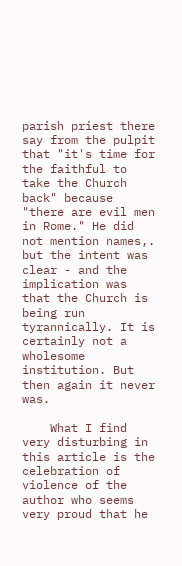parish priest there say from the pulpit that "it's time for the faithful to take the Church back" because "there are evil men in Rome." He did not mention names,. but the intent was clear - and the implication was that the Church is being run tyrannically. It is certainly not a wholesome institution. But then again it never was.

    What I find very disturbing in this article is the celebration of violence of the author who seems very proud that he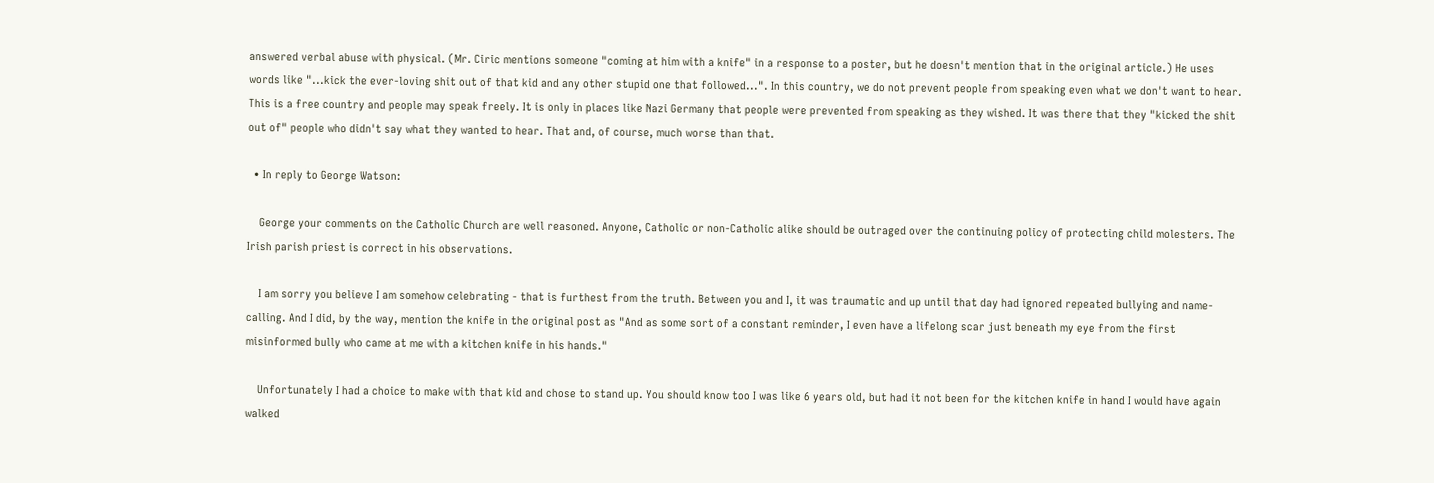answered verbal abuse with physical. (Mr. Ciric mentions someone "coming at him with a knife" in a response to a poster, but he doesn't mention that in the original article.) He uses words like "...kick the ever-loving shit out of that kid and any other stupid one that followed...". In this country, we do not prevent people from speaking even what we don't want to hear. This is a free country and people may speak freely. It is only in places like Nazi Germany that people were prevented from speaking as they wished. It was there that they "kicked the shit out of" people who didn't say what they wanted to hear. That and, of course, much worse than that.

  • In reply to George Watson:

    George your comments on the Catholic Church are well reasoned. Anyone, Catholic or non-Catholic alike should be outraged over the continuing policy of protecting child molesters. The Irish parish priest is correct in his observations.

    I am sorry you believe I am somehow celebrating - that is furthest from the truth. Between you and I, it was traumatic and up until that day had ignored repeated bullying and name-calling. And I did, by the way, mention the knife in the original post as "And as some sort of a constant reminder, I even have a lifelong scar just beneath my eye from the first misinformed bully who came at me with a kitchen knife in his hands."

    Unfortunately I had a choice to make with that kid and chose to stand up. You should know too I was like 6 years old, but had it not been for the kitchen knife in hand I would have again walked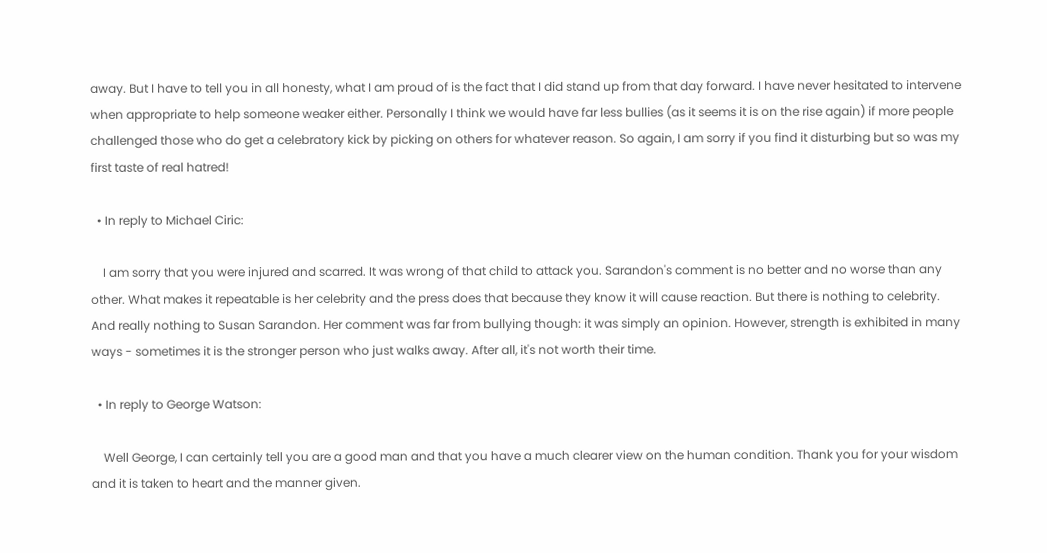away. But I have to tell you in all honesty, what I am proud of is the fact that I did stand up from that day forward. I have never hesitated to intervene when appropriate to help someone weaker either. Personally I think we would have far less bullies (as it seems it is on the rise again) if more people challenged those who do get a celebratory kick by picking on others for whatever reason. So again, I am sorry if you find it disturbing but so was my first taste of real hatred!

  • In reply to Michael Ciric:

    I am sorry that you were injured and scarred. It was wrong of that child to attack you. Sarandon's comment is no better and no worse than any other. What makes it repeatable is her celebrity and the press does that because they know it will cause reaction. But there is nothing to celebrity. And really nothing to Susan Sarandon. Her comment was far from bullying though: it was simply an opinion. However, strength is exhibited in many ways - sometimes it is the stronger person who just walks away. After all, it's not worth their time.

  • In reply to George Watson:

    Well George, I can certainly tell you are a good man and that you have a much clearer view on the human condition. Thank you for your wisdom and it is taken to heart and the manner given.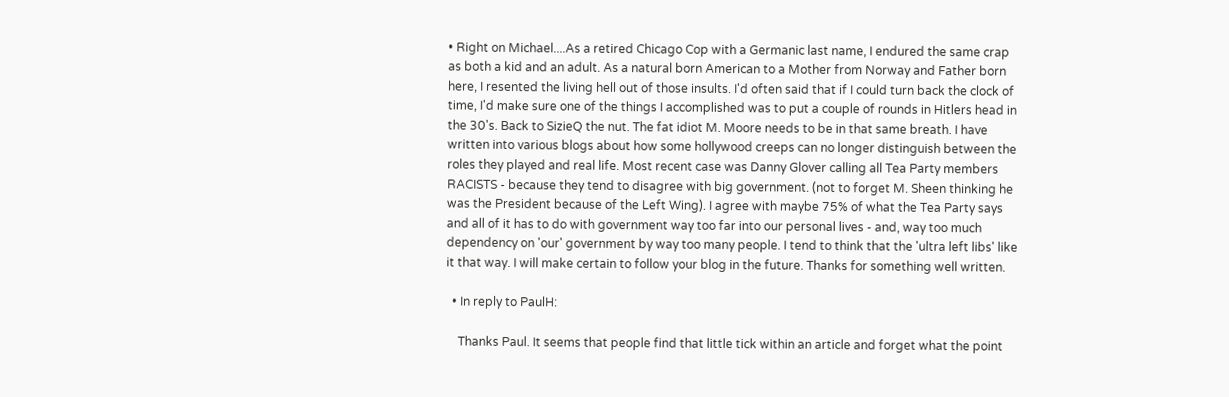• Right on Michael....As a retired Chicago Cop with a Germanic last name, I endured the same crap as both a kid and an adult. As a natural born American to a Mother from Norway and Father born here, I resented the living hell out of those insults. I'd often said that if I could turn back the clock of time, I'd make sure one of the things I accomplished was to put a couple of rounds in Hitlers head in the 30's. Back to SizieQ the nut. The fat idiot M. Moore needs to be in that same breath. I have written into various blogs about how some hollywood creeps can no longer distinguish between the roles they played and real life. Most recent case was Danny Glover calling all Tea Party members RACISTS - because they tend to disagree with big government. (not to forget M. Sheen thinking he was the President because of the Left Wing). I agree with maybe 75% of what the Tea Party says and all of it has to do with government way too far into our personal lives - and, way too much dependency on 'our' government by way too many people. I tend to think that the 'ultra left libs' like it that way. I will make certain to follow your blog in the future. Thanks for something well written.

  • In reply to PaulH:

    Thanks Paul. It seems that people find that little tick within an article and forget what the point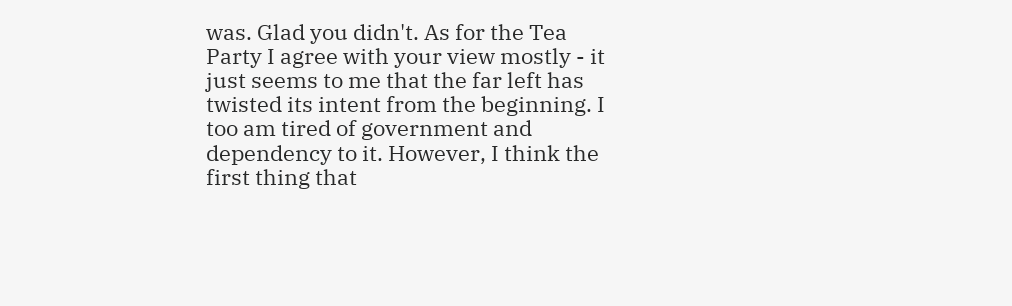was. Glad you didn't. As for the Tea Party I agree with your view mostly - it just seems to me that the far left has twisted its intent from the beginning. I too am tired of government and dependency to it. However, I think the first thing that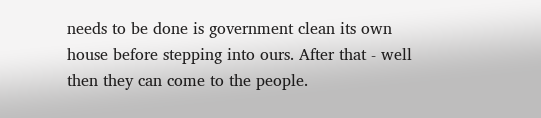needs to be done is government clean its own house before stepping into ours. After that - well then they can come to the people.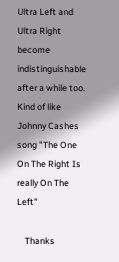Ultra Left and Ultra Right become indistinguishable after a while too. Kind of like Johnny Cashes song "The One On The Right Is really On The Left"

    Thanks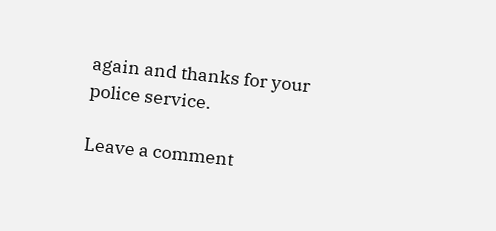again and thanks for your police service.

Leave a comment